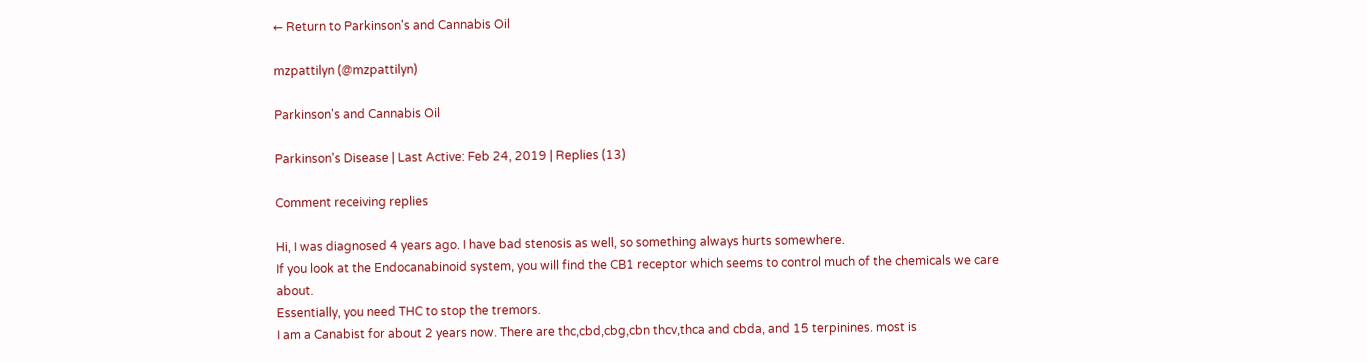← Return to Parkinson's and Cannabis Oil

mzpattilyn (@mzpattilyn)

Parkinson's and Cannabis Oil

Parkinson's Disease | Last Active: Feb 24, 2019 | Replies (13)

Comment receiving replies

Hi, I was diagnosed 4 years ago. I have bad stenosis as well, so something always hurts somewhere.
If you look at the Endocanabinoid system, you will find the CB1 receptor which seems to control much of the chemicals we care about.
Essentially, you need THC to stop the tremors.
I am a Canabist for about 2 years now. There are thc,cbd,cbg,cbn thcv,thca and cbda, and 15 terpinines. most is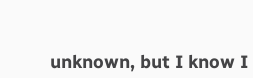unknown, but I know I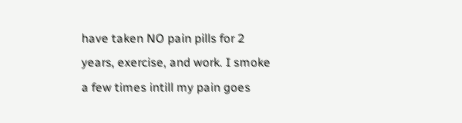have taken NO pain pills for 2 years, exercise, and work. I smoke a few times intill my pain goes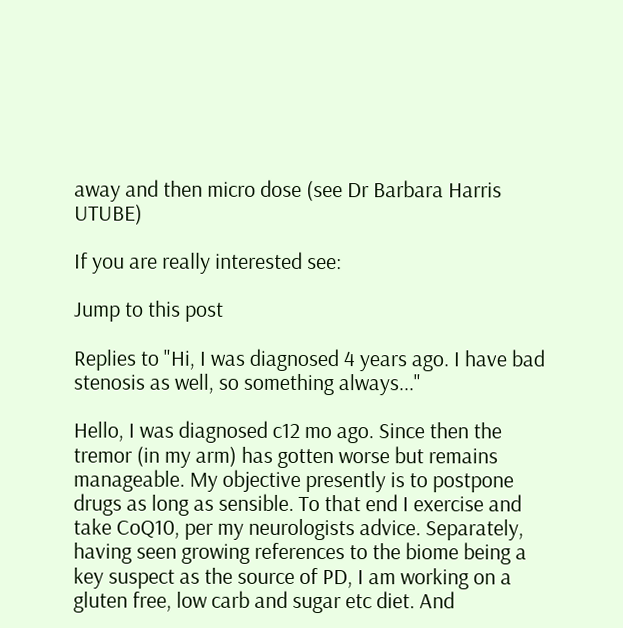away and then micro dose (see Dr Barbara Harris UTUBE)

If you are really interested see:

Jump to this post

Replies to "Hi, I was diagnosed 4 years ago. I have bad stenosis as well, so something always..."

Hello, I was diagnosed c12 mo ago. Since then the tremor (in my arm) has gotten worse but remains manageable. My objective presently is to postpone drugs as long as sensible. To that end I exercise and take CoQ10, per my neurologists advice. Separately, having seen growing references to the biome being a key suspect as the source of PD, I am working on a gluten free, low carb and sugar etc diet. And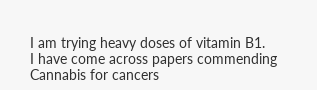I am trying heavy doses of vitamin B1.
I have come across papers commending Cannabis for cancers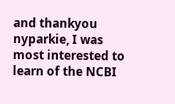and thankyou nyparkie, I was most interested to learn of the NCBI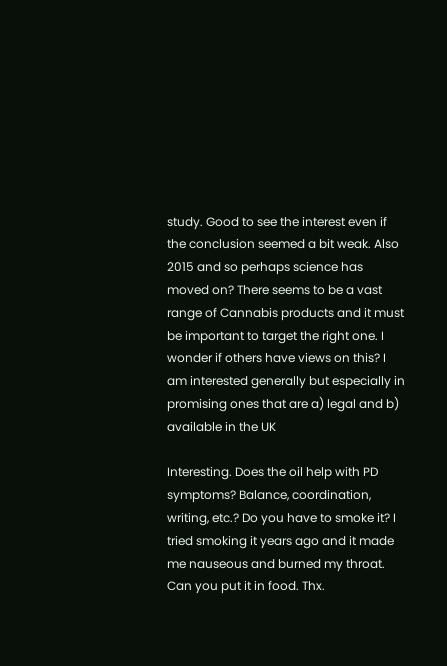study. Good to see the interest even if the conclusion seemed a bit weak. Also 2015 and so perhaps science has moved on? There seems to be a vast range of Cannabis products and it must be important to target the right one. I wonder if others have views on this? I am interested generally but especially in promising ones that are a) legal and b) available in the UK

Interesting. Does the oil help with PD symptoms? Balance, coordination, writing, etc.? Do you have to smoke it? I tried smoking it years ago and it made me nauseous and burned my throat. Can you put it in food. Thx.